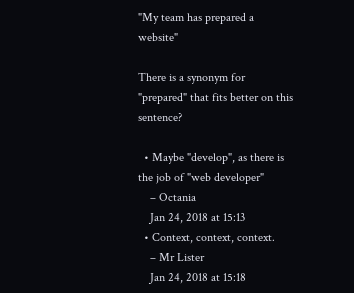"My team has prepared a website"

There is a synonym for "prepared" that fits better on this sentence?

  • Maybe "develop", as there is the job of "web developer"
    – Octania
    Jan 24, 2018 at 15:13
  • Context, context, context.
    – Mr Lister
    Jan 24, 2018 at 15:18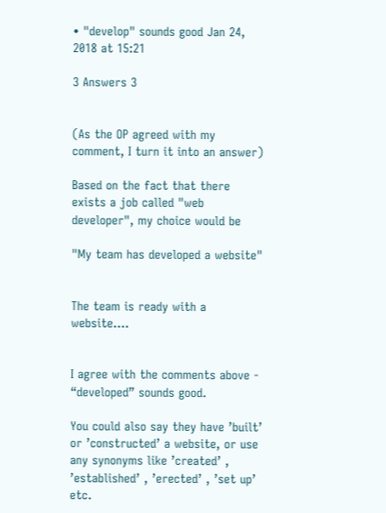• "develop" sounds good Jan 24, 2018 at 15:21

3 Answers 3


(As the OP agreed with my comment, I turn it into an answer)

Based on the fact that there exists a job called "web developer", my choice would be

"My team has developed a website"


The team is ready with a website....


I agree with the comments above - “developed” sounds good.

You could also say they have ’built’ or ’constructed’ a website, or use any synonyms like ’created’ , ’established’ , ’erected’ , ’set up’ etc.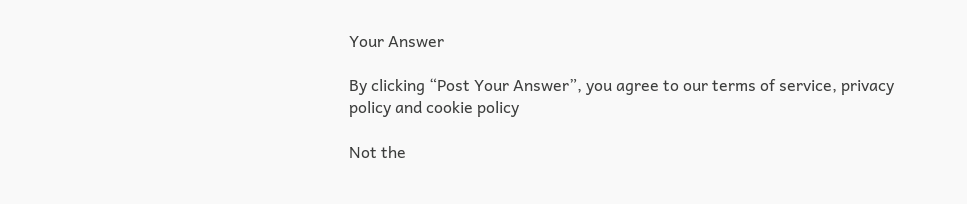Your Answer

By clicking “Post Your Answer”, you agree to our terms of service, privacy policy and cookie policy

Not the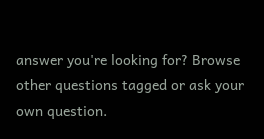answer you're looking for? Browse other questions tagged or ask your own question.